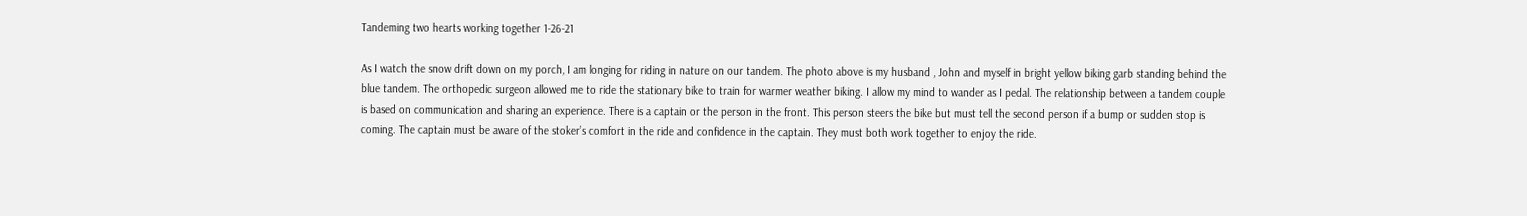Tandeming two hearts working together 1-26-21

As I watch the snow drift down on my porch, I am longing for riding in nature on our tandem. The photo above is my husband , John and myself in bright yellow biking garb standing behind the blue tandem. The orthopedic surgeon allowed me to ride the stationary bike to train for warmer weather biking. I allow my mind to wander as I pedal. The relationship between a tandem couple is based on communication and sharing an experience. There is a captain or the person in the front. This person steers the bike but must tell the second person if a bump or sudden stop is coming. The captain must be aware of the stoker’s comfort in the ride and confidence in the captain. They must both work together to enjoy the ride.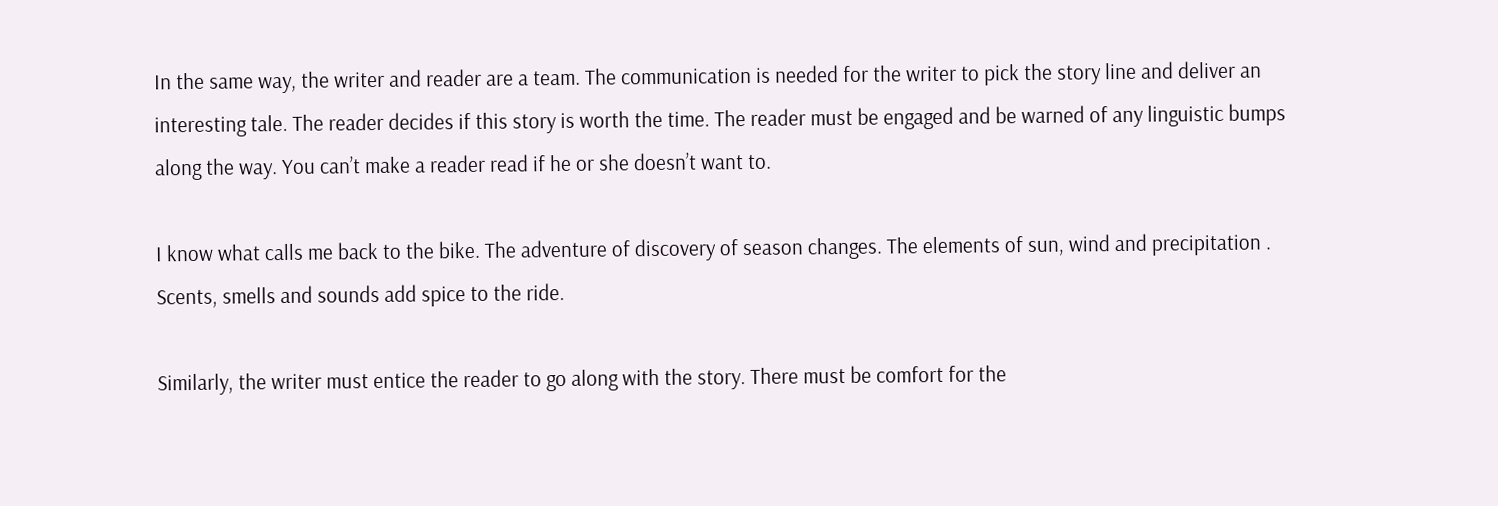In the same way, the writer and reader are a team. The communication is needed for the writer to pick the story line and deliver an interesting tale. The reader decides if this story is worth the time. The reader must be engaged and be warned of any linguistic bumps along the way. You can’t make a reader read if he or she doesn’t want to.

I know what calls me back to the bike. The adventure of discovery of season changes. The elements of sun, wind and precipitation . Scents, smells and sounds add spice to the ride.

Similarly, the writer must entice the reader to go along with the story. There must be comfort for the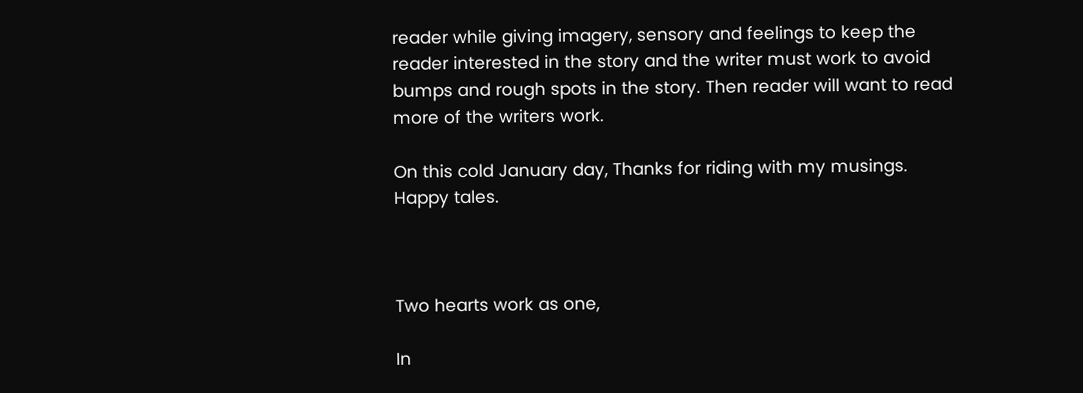reader while giving imagery, sensory and feelings to keep the reader interested in the story and the writer must work to avoid bumps and rough spots in the story. Then reader will want to read more of the writers work.

On this cold January day, Thanks for riding with my musings. Happy tales.



Two hearts work as one,

In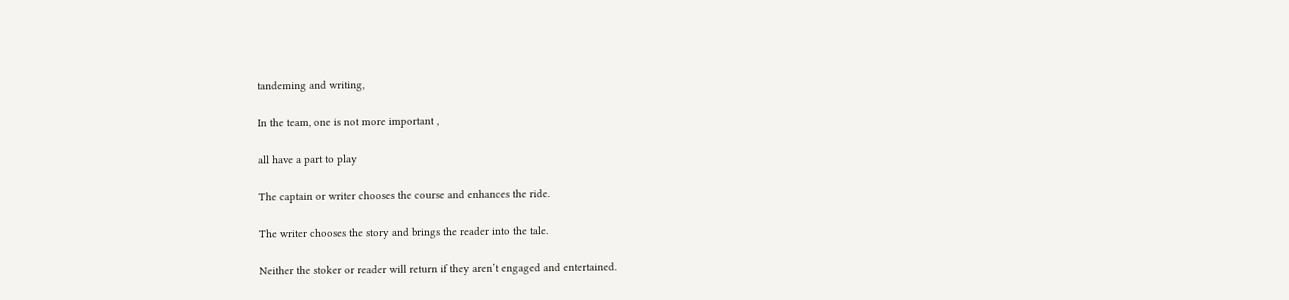tandeming and writing,

In the team, one is not more important ,

all have a part to play

The captain or writer chooses the course and enhances the ride.

The writer chooses the story and brings the reader into the tale.

Neither the stoker or reader will return if they aren’t engaged and entertained.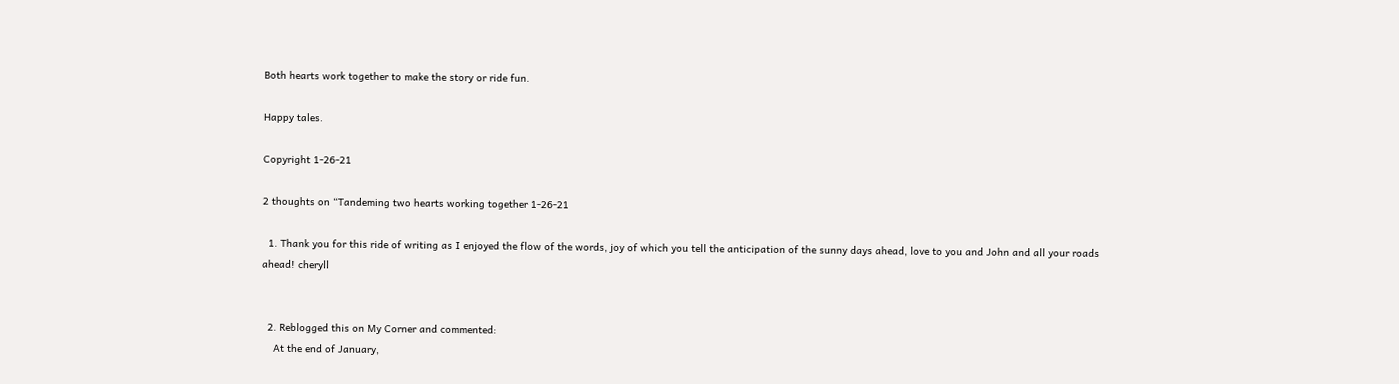Both hearts work together to make the story or ride fun.

Happy tales.

Copyright 1-26-21

2 thoughts on “Tandeming two hearts working together 1-26-21

  1. Thank you for this ride of writing as I enjoyed the flow of the words, joy of which you tell the anticipation of the sunny days ahead, love to you and John and all your roads ahead! cheryll


  2. Reblogged this on My Corner and commented:
    At the end of January,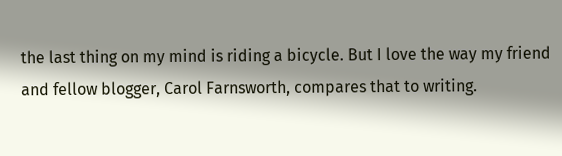the last thing on my mind is riding a bicycle. But I love the way my friend and fellow blogger, Carol Farnsworth, compares that to writing.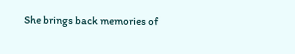She brings back memories of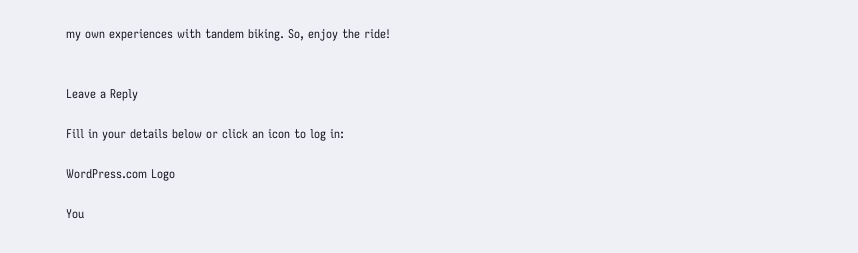my own experiences with tandem biking. So, enjoy the ride!


Leave a Reply

Fill in your details below or click an icon to log in:

WordPress.com Logo

You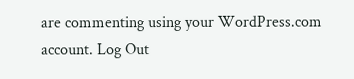are commenting using your WordPress.com account. Log Out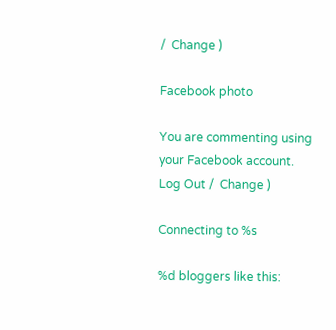/  Change )

Facebook photo

You are commenting using your Facebook account. Log Out /  Change )

Connecting to %s

%d bloggers like this: